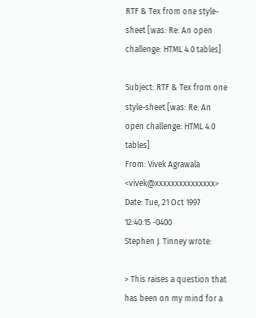RTF & Tex from one style-sheet [was: Re: An open challenge: HTML 4.0 tables]

Subject: RTF & Tex from one style-sheet [was: Re: An open challenge: HTML 4.0 tables]
From: Vivek Agrawala <vivek@xxxxxxxxxxxxxxx>
Date: Tue, 21 Oct 1997 12:40:15 -0400
Stephen J. Tinney wrote:

> This raises a question that has been on my mind for a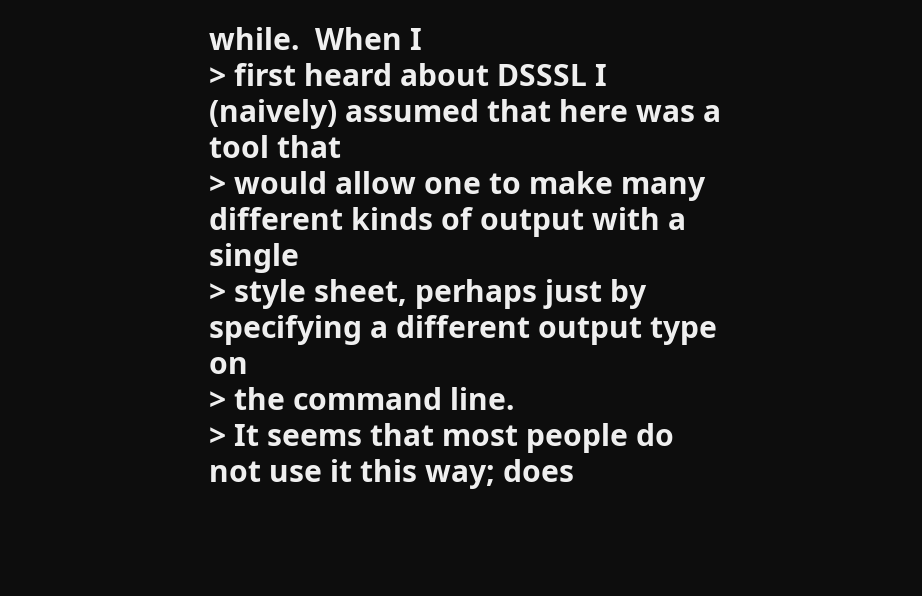while.  When I
> first heard about DSSSL I (naively) assumed that here was a tool that
> would allow one to make many different kinds of output with a single
> style sheet, perhaps just by specifying a different output type on
> the command line.
> It seems that most people do not use it this way; does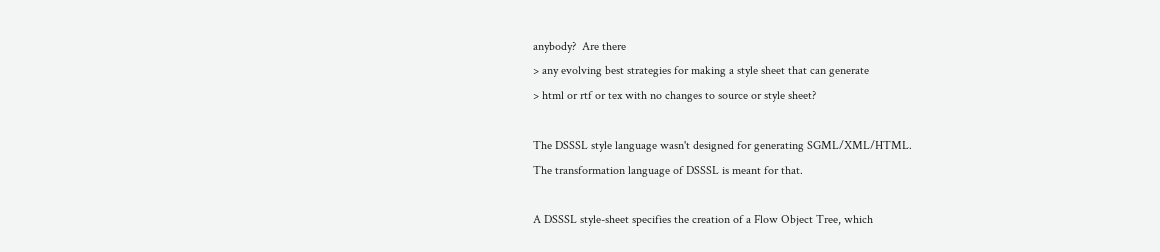anybody?  Are there
> any evolving best strategies for making a style sheet that can generate
> html or rtf or tex with no changes to source or style sheet?

The DSSSL style language wasn't designed for generating SGML/XML/HTML.
The transformation language of DSSSL is meant for that.

A DSSSL style-sheet specifies the creation of a Flow Object Tree, which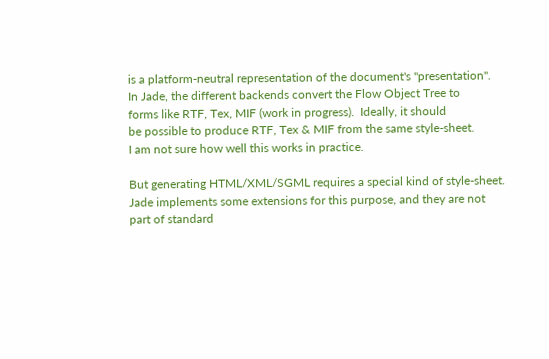is a platform-neutral representation of the document's "presentation".
In Jade, the different backends convert the Flow Object Tree to
forms like RTF, Tex, MIF (work in progress).  Ideally, it should
be possible to produce RTF, Tex & MIF from the same style-sheet.
I am not sure how well this works in practice.

But generating HTML/XML/SGML requires a special kind of style-sheet.
Jade implements some extensions for this purpose, and they are not
part of standard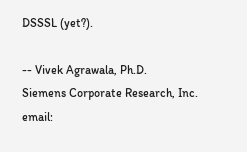DSSSL (yet?).

-- Vivek Agrawala, Ph.D.
Siemens Corporate Research, Inc.    email: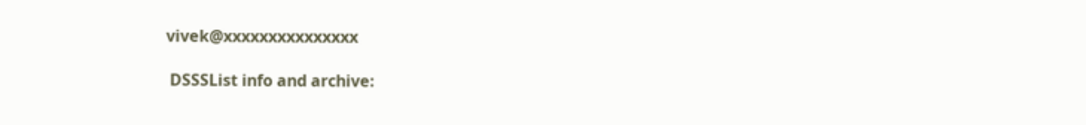vivek@xxxxxxxxxxxxxxx

 DSSSList info and archive: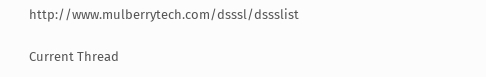http://www.mulberrytech.com/dsssl/dssslist

Current Thread